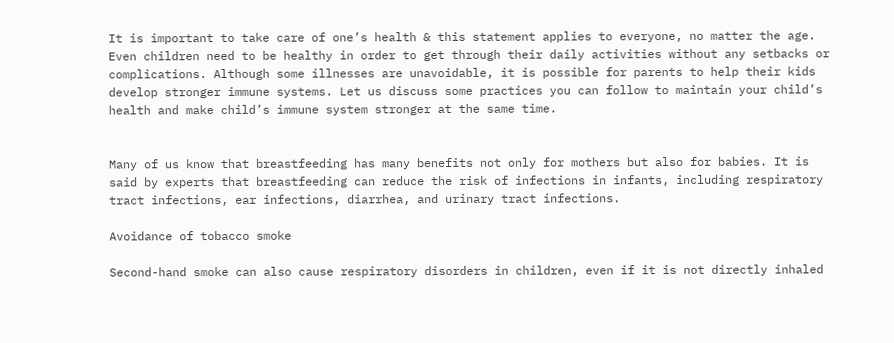It is important to take care of one’s health & this statement applies to everyone, no matter the age. Even children need to be healthy in order to get through their daily activities without any setbacks or complications. Although some illnesses are unavoidable, it is possible for parents to help their kids develop stronger immune systems. Let us discuss some practices you can follow to maintain your child’s health and make child’s immune system stronger at the same time.


Many of us know that breastfeeding has many benefits not only for mothers but also for babies. It is said by experts that breastfeeding can reduce the risk of infections in infants, including respiratory tract infections, ear infections, diarrhea, and urinary tract infections.

Avoidance of tobacco smoke

Second-hand smoke can also cause respiratory disorders in children, even if it is not directly inhaled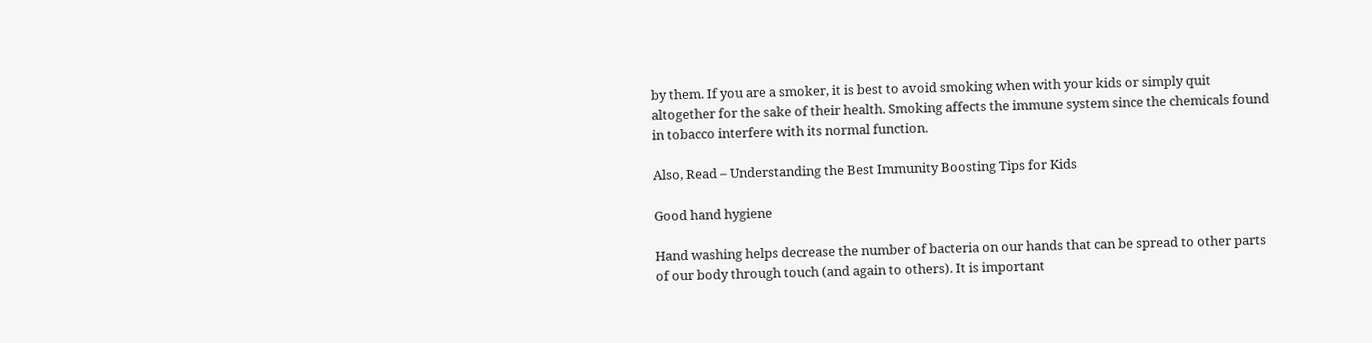by them. If you are a smoker, it is best to avoid smoking when with your kids or simply quit altogether for the sake of their health. Smoking affects the immune system since the chemicals found in tobacco interfere with its normal function.

Also, Read – Understanding the Best Immunity Boosting Tips for Kids

Good hand hygiene

Hand washing helps decrease the number of bacteria on our hands that can be spread to other parts of our body through touch (and again to others). It is important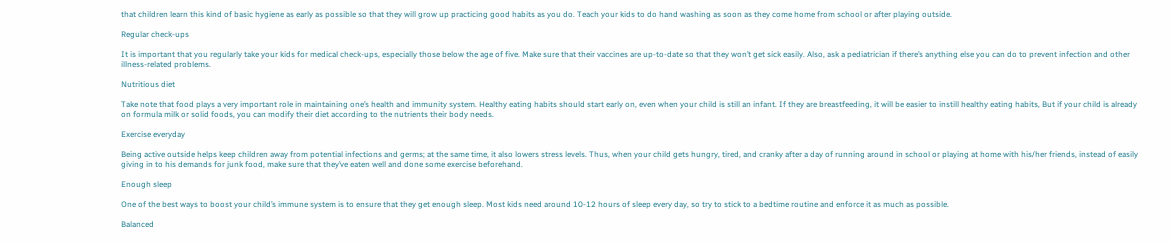that children learn this kind of basic hygiene as early as possible so that they will grow up practicing good habits as you do. Teach your kids to do hand washing as soon as they come home from school or after playing outside.

Regular check-ups

It is important that you regularly take your kids for medical check-ups, especially those below the age of five. Make sure that their vaccines are up-to-date so that they won’t get sick easily. Also, ask a pediatrician if there’s anything else you can do to prevent infection and other illness-related problems.

Nutritious diet

Take note that food plays a very important role in maintaining one’s health and immunity system. Healthy eating habits should start early on, even when your child is still an infant. If they are breastfeeding, it will be easier to instill healthy eating habits, But if your child is already on formula milk or solid foods, you can modify their diet according to the nutrients their body needs.

Exercise everyday

Being active outside helps keep children away from potential infections and germs; at the same time, it also lowers stress levels. Thus, when your child gets hungry, tired, and cranky after a day of running around in school or playing at home with his/her friends, instead of easily giving in to his demands for junk food, make sure that they’ve eaten well and done some exercise beforehand.

Enough sleep

One of the best ways to boost your child’s immune system is to ensure that they get enough sleep. Most kids need around 10-12 hours of sleep every day, so try to stick to a bedtime routine and enforce it as much as possible.

Balanced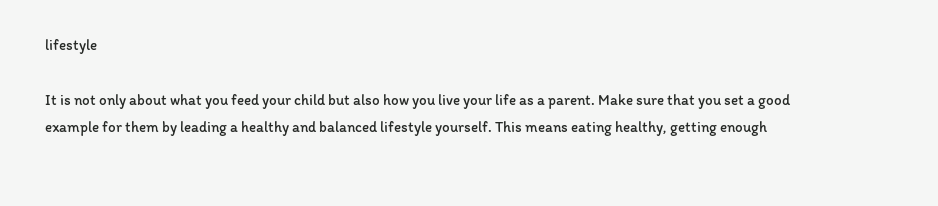lifestyle

It is not only about what you feed your child but also how you live your life as a parent. Make sure that you set a good example for them by leading a healthy and balanced lifestyle yourself. This means eating healthy, getting enough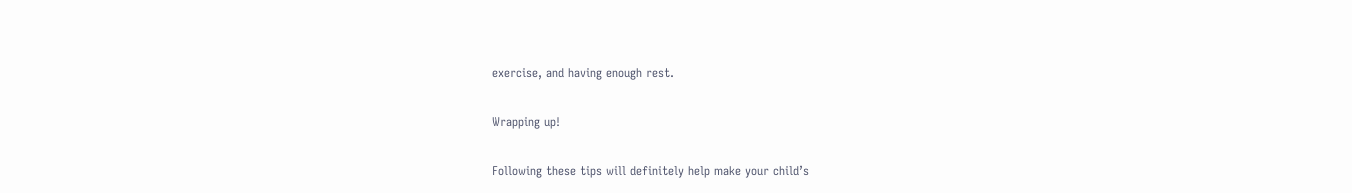exercise, and having enough rest.

Wrapping up!

Following these tips will definitely help make your child’s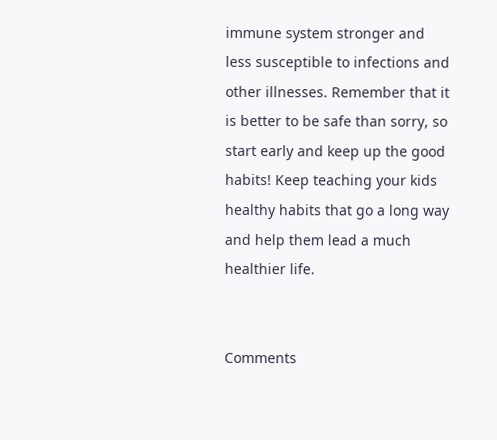immune system stronger and less susceptible to infections and other illnesses. Remember that it is better to be safe than sorry, so start early and keep up the good habits! Keep teaching your kids healthy habits that go a long way and help them lead a much healthier life.


Comments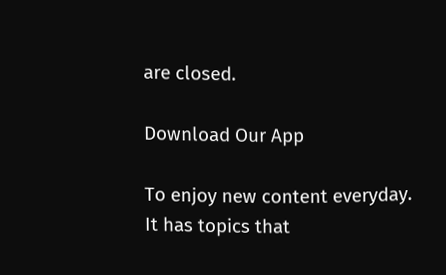are closed.

Download Our App

To enjoy new content everyday. It has topics that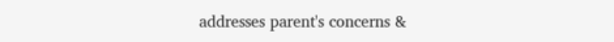addresses parent's concerns &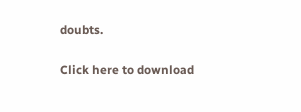doubts.

Click here to download